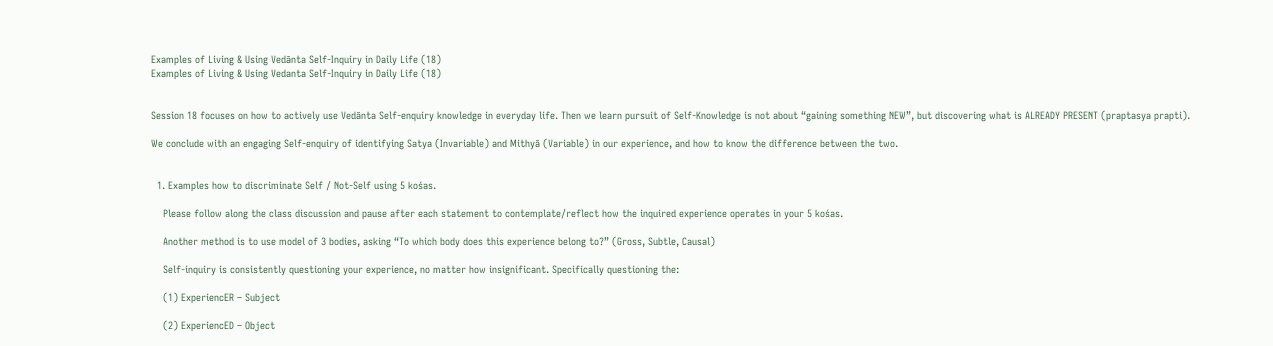Examples of Living & Using Vedānta Self-Inquiry in Daily Life (18)
Examples of Living & Using Vedanta Self-Inquiry in Daily Life (18)


Session 18 focuses on how to actively use Vedānta Self-enquiry knowledge in everyday life. Then we learn pursuit of Self-Knowledge is not about “gaining something NEW”, but discovering what is ALREADY PRESENT (praptasya prapti).

We conclude with an engaging Self-enquiry of identifying Satya (Invariable) and Mithyā (Variable) in our experience, and how to know the difference between the two.


  1. Examples how to discriminate Self / Not-Self using 5 kośas.

    Please follow along the class discussion and pause after each statement to contemplate/reflect how the inquired experience operates in your 5 kośas.

    Another method is to use model of 3 bodies, asking “To which body does this experience belong to?” (Gross, Subtle, Causal)

    Self-inquiry is consistently questioning your experience, no matter how insignificant. Specifically questioning the:

    (1) ExperiencER – Subject

    (2) ExperiencED – Object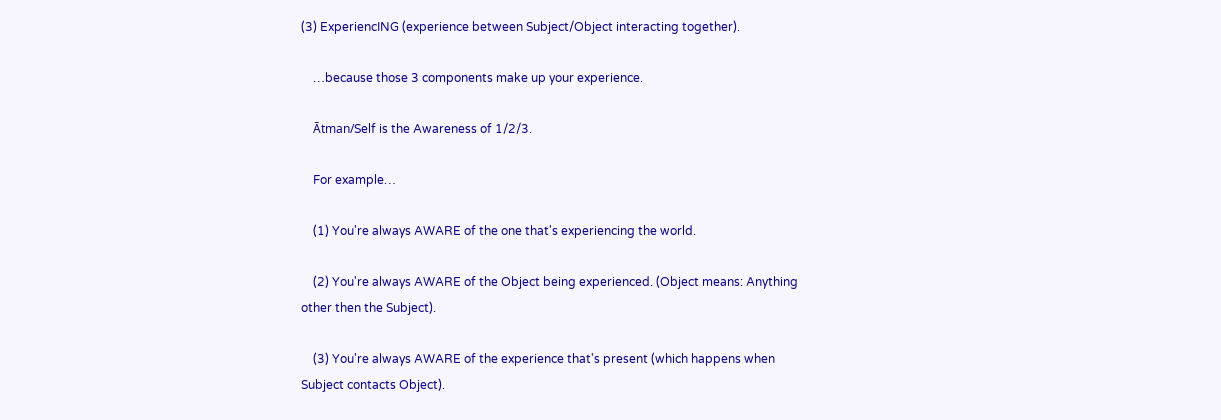(3) ExperiencING (experience between Subject/Object interacting together).

    …because those 3 components make up your experience.

    Ātman/Self is the Awareness of 1/2/3.

    For example…

    (1) You're always AWARE of the one that's experiencing the world.

    (2) You're always AWARE of the Object being experienced. (Object means: Anything other then the Subject).

    (3) You're always AWARE of the experience that's present (which happens when Subject contacts Object).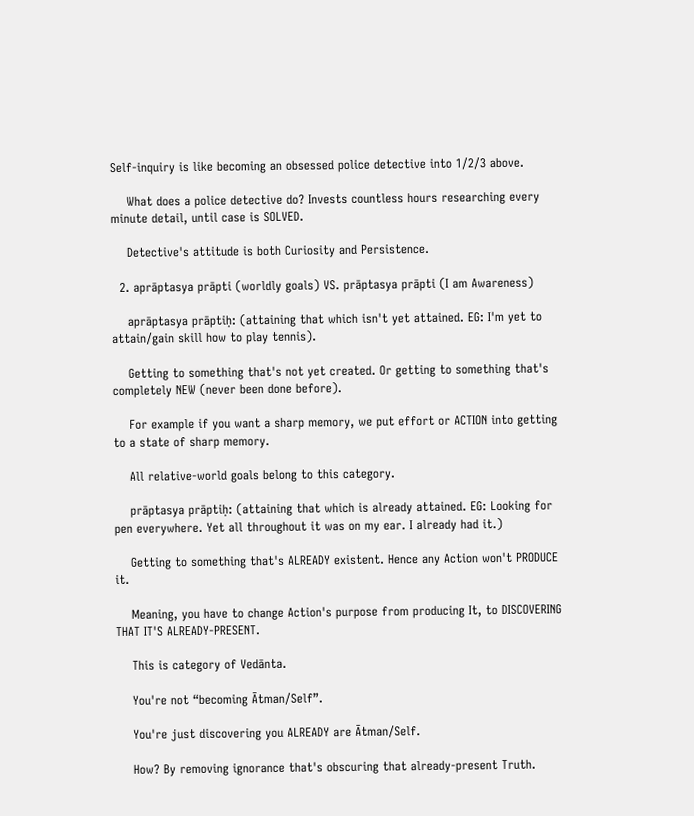Self-inquiry is like becoming an obsessed police detective into 1/2/3 above.

    What does a police detective do? Invests countless hours researching every minute detail, until case is SOLVED.

    Detective's attitude is both Curiosity and Persistence.

  2. aprāptasya prāpti (worldly goals) VS. prāptasya prāpti (I am Awareness)

    aprāptasya prāptiḥ: (attaining that which isn't yet attained. EG: I'm yet to attain/gain skill how to play tennis).

    Getting to something that's not yet created. Or getting to something that's completely NEW (never been done before).

    For example if you want a sharp memory, we put effort or ACTION into getting to a state of sharp memory.

    All relative-world goals belong to this category.

    prāptasya prāptiḥ: (attaining that which is already attained. EG: Looking for pen everywhere. Yet all throughout it was on my ear. I already had it.)

    Getting to something that's ALREADY existent. Hence any Action won't PRODUCE it.

    Meaning, you have to change Action's purpose from producing It, to DISCOVERING THAT IT'S ALREADY-PRESENT.

    This is category of Vedānta.

    You're not “becoming Ātman/Self”.

    You're just discovering you ALREADY are Ātman/Self.

    How? By removing ignorance that's obscuring that already-present Truth.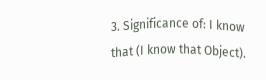3. Significance of: I know that (I know that Object).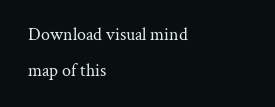Download visual mind map of this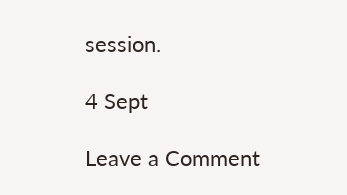session.

4 Sept

Leave a Comment